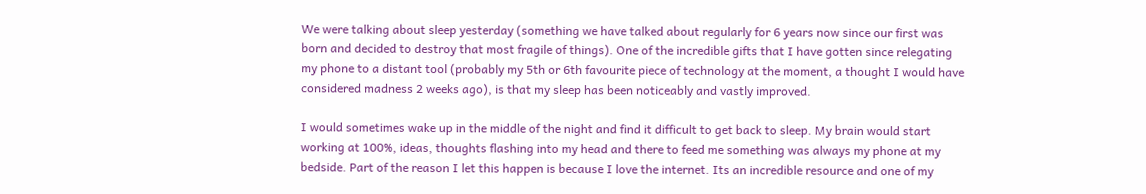We were talking about sleep yesterday (something we have talked about regularly for 6 years now since our first was born and decided to destroy that most fragile of things). One of the incredible gifts that I have gotten since relegating my phone to a distant tool (probably my 5th or 6th favourite piece of technology at the moment, a thought I would have considered madness 2 weeks ago), is that my sleep has been noticeably and vastly improved.

I would sometimes wake up in the middle of the night and find it difficult to get back to sleep. My brain would start working at 100%, ideas, thoughts flashing into my head and there to feed me something was always my phone at my bedside. Part of the reason I let this happen is because I love the internet. Its an incredible resource and one of my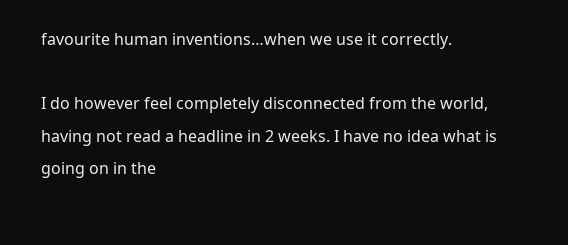favourite human inventions…when we use it correctly.

I do however feel completely disconnected from the world, having not read a headline in 2 weeks. I have no idea what is going on in the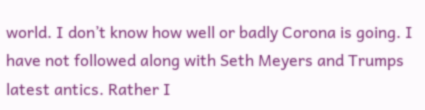world. I don’t know how well or badly Corona is going. I have not followed along with Seth Meyers and Trumps latest antics. Rather I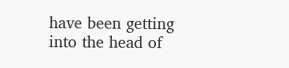have been getting into the head of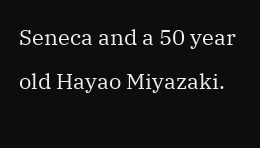Seneca and a 50 year old Hayao Miyazaki.